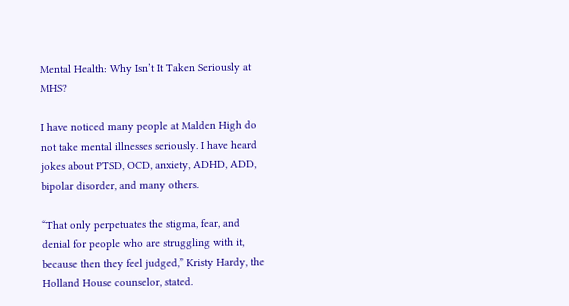Mental Health: Why Isn’t It Taken Seriously at MHS?

I have noticed many people at Malden High do not take mental illnesses seriously. I have heard jokes about PTSD, OCD, anxiety, ADHD, ADD, bipolar disorder, and many others.

“That only perpetuates the stigma, fear, and denial for people who are struggling with it, because then they feel judged,” Kristy Hardy, the Holland House counselor, stated.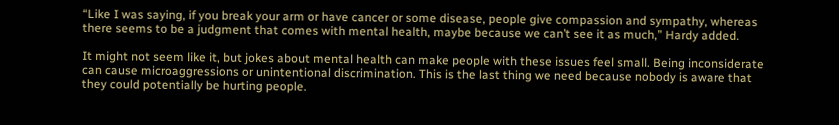“Like I was saying, if you break your arm or have cancer or some disease, people give compassion and sympathy, whereas there seems to be a judgment that comes with mental health, maybe because we can’t see it as much,” Hardy added.

It might not seem like it, but jokes about mental health can make people with these issues feel small. Being inconsiderate can cause microaggressions or unintentional discrimination. This is the last thing we need because nobody is aware that they could potentially be hurting people.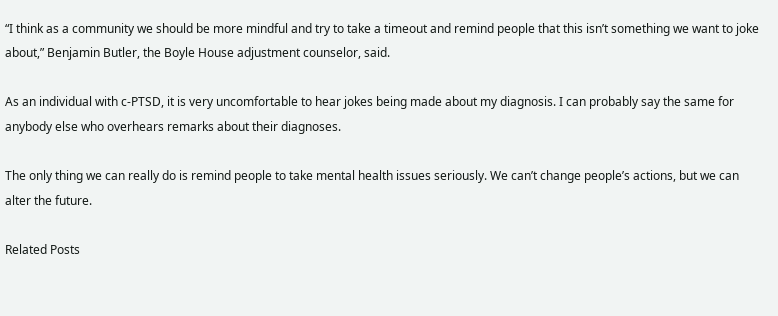“I think as a community we should be more mindful and try to take a timeout and remind people that this isn’t something we want to joke about,” Benjamin Butler, the Boyle House adjustment counselor, said.

As an individual with c-PTSD, it is very uncomfortable to hear jokes being made about my diagnosis. I can probably say the same for anybody else who overhears remarks about their diagnoses.

The only thing we can really do is remind people to take mental health issues seriously. We can’t change people’s actions, but we can alter the future.

Related Posts